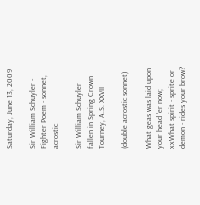Saturday, June 13, 2009

Sir William Schuyler - Fighter Poem - sonnet, acrostic

Sir William Schuyler
fallen in Spring Crown Tourney, A.S. XXVII

(double acrostic sonnet)

What geas was laid upon your head 'er now;
xxWhat spirit - sprite or demon - rides your brow?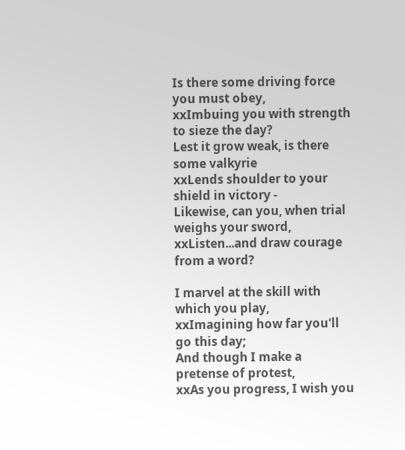Is there some driving force you must obey,
xxImbuing you with strength to sieze the day?
Lest it grow weak, is there some valkyrie
xxLends shoulder to your shield in victory -
Likewise, can you, when trial weighs your sword,
xxListen...and draw courage from a word?

I marvel at the skill with which you play,
xxImagining how far you'll go this day;
And though I make a pretense of protest,
xxAs you progress, I wish you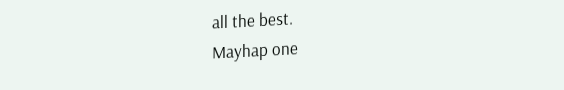all the best.
Mayhap one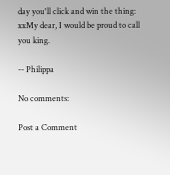day you'll click and win the thing:
xxMy dear, I would be proud to call you king.

-- Philippa

No comments:

Post a Comment